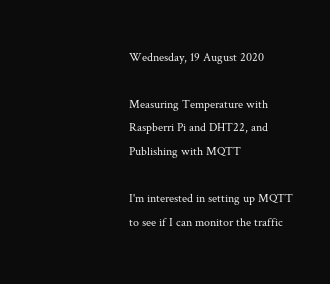Wednesday, 19 August 2020

Measuring Temperature with Raspberri Pi and DHT22, and Publishing with MQTT

I'm interested in setting up MQTT to see if I can monitor the traffic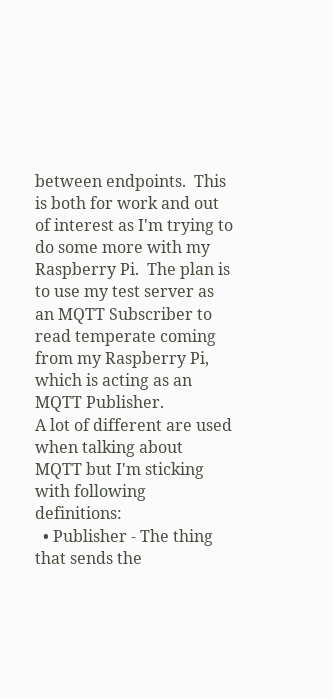between endpoints.  This is both for work and out of interest as I'm trying to do some more with my Raspberry Pi.  The plan is to use my test server as an MQTT Subscriber to read temperate coming from my Raspberry Pi, which is acting as an MQTT Publisher.
A lot of different are used when talking about MQTT but I'm sticking with following definitions:
  • Publisher - The thing that sends the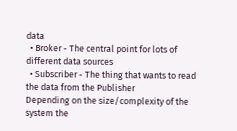data
  • Broker - The central point for lots of different data sources
  • Subscriber - The thing that wants to read the data from the Publisher
Depending on the size/complexity of the system the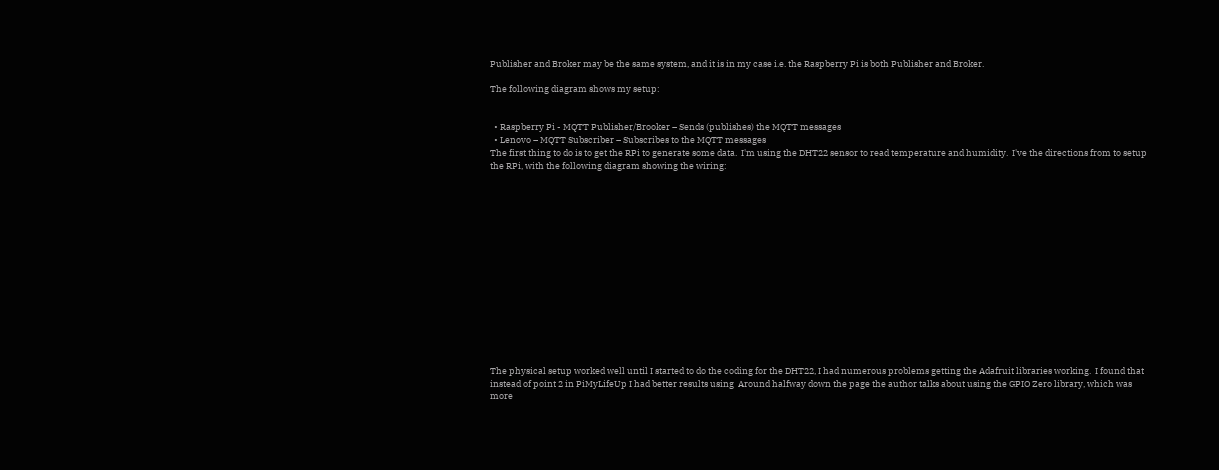Publisher and Broker may be the same system, and it is in my case i.e. the Raspberry Pi is both Publisher and Broker.

The following diagram shows my setup:


  • Raspberry Pi - MQTT Publisher/Brooker – Sends (publishes) the MQTT messages
  • Lenovo – MQTT Subscriber – Subscribes to the MQTT messages
The first thing to do is to get the RPi to generate some data.  I'm using the DHT22 sensor to read temperature and humidity.  I've the directions from to setup the RPi, with the following diagram showing the wiring:















The physical setup worked well until I started to do the coding for the DHT22, I had numerous problems getting the Adafruit libraries working.  I found that instead of point 2 in PiMyLifeUp I had better results using  Around halfway down the page the author talks about using the GPIO Zero library, which was more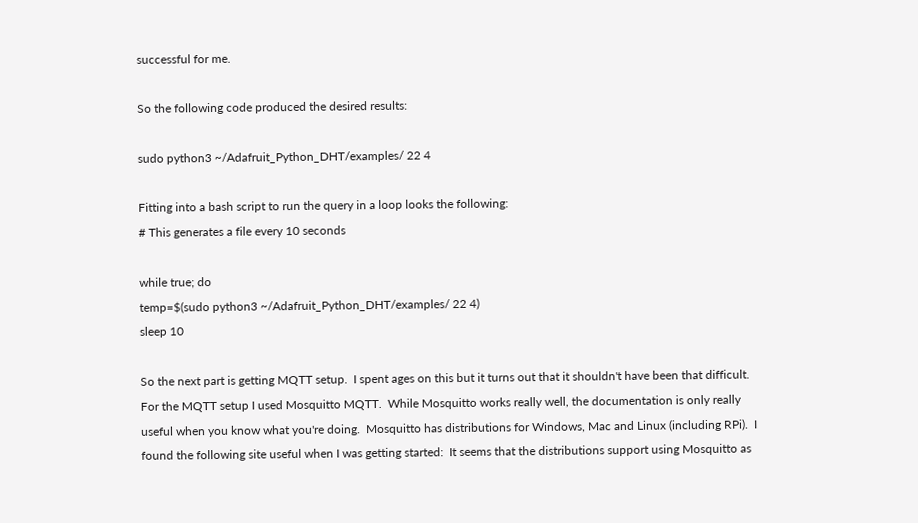successful for me.

So the following code produced the desired results:

sudo python3 ~/Adafruit_Python_DHT/examples/ 22 4

Fitting into a bash script to run the query in a loop looks the following:
# This generates a file every 10 seconds

while true; do
temp=$(sudo python3 ~/Adafruit_Python_DHT/examples/ 22 4)
sleep 10

So the next part is getting MQTT setup.  I spent ages on this but it turns out that it shouldn't have been that difficult.
For the MQTT setup I used Mosquitto MQTT.  While Mosquitto works really well, the documentation is only really useful when you know what you're doing.  Mosquitto has distributions for Windows, Mac and Linux (including RPi).  I found the following site useful when I was getting started:  It seems that the distributions support using Mosquitto as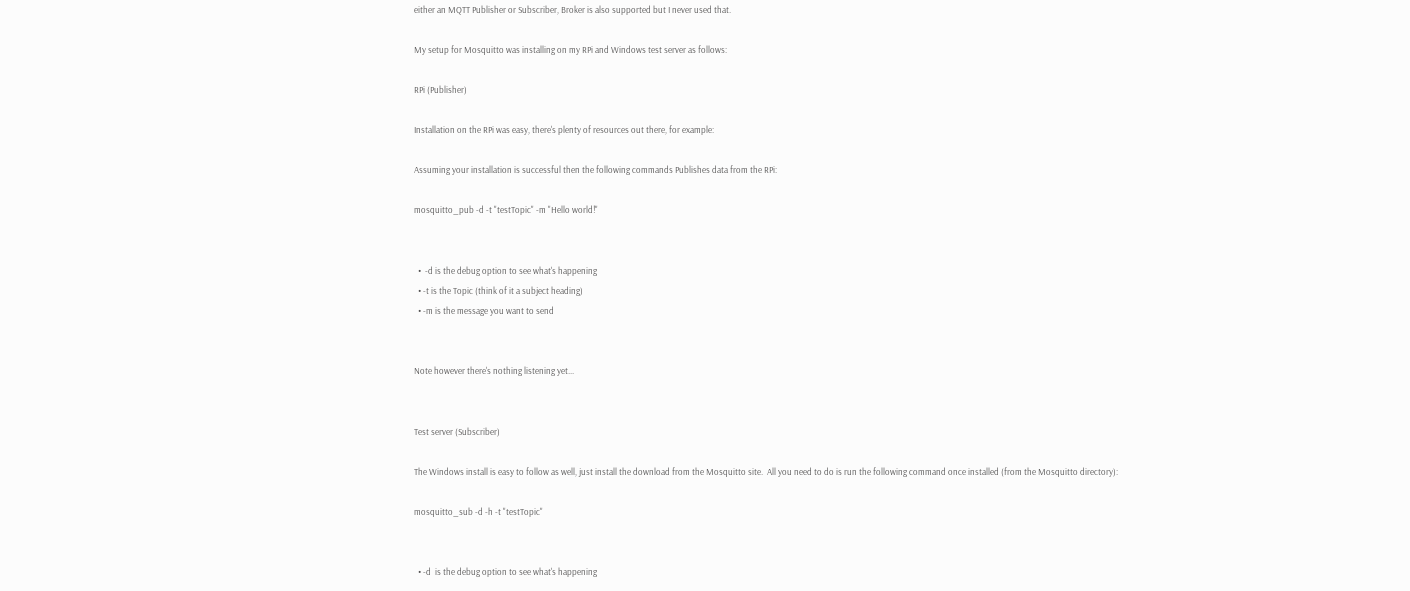either an MQTT Publisher or Subscriber, Broker is also supported but I never used that.

My setup for Mosquitto was installing on my RPi and Windows test server as follows:

RPi (Publisher)

Installation on the RPi was easy, there's plenty of resources out there, for example:

Assuming your installation is successful then the following commands Publishes data from the RPi:

mosquitto_pub -d -t "testTopic" -m "Hello world!"


  •  -d is the debug option to see what's happening
  • -t is the Topic (think of it a subject heading)
  • -m is the message you want to send


Note however there's nothing listening yet...


Test server (Subscriber)

The Windows install is easy to follow as well, just install the download from the Mosquitto site.  All you need to do is run the following command once installed (from the Mosquitto directory):

mosquitto_sub -d -h -t "testTopic"


  • -d  is the debug option to see what's happening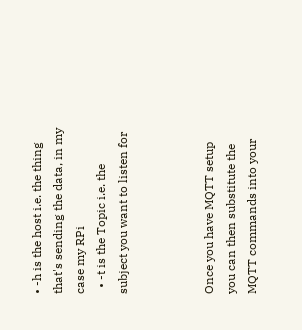• -h is the host i.e. the thing that's sending the data, in my case my RPi
  • -t is the Topic i.e. the subject you want to listen for



Once you have MQTT setup you can then substitute the MQTT commands into your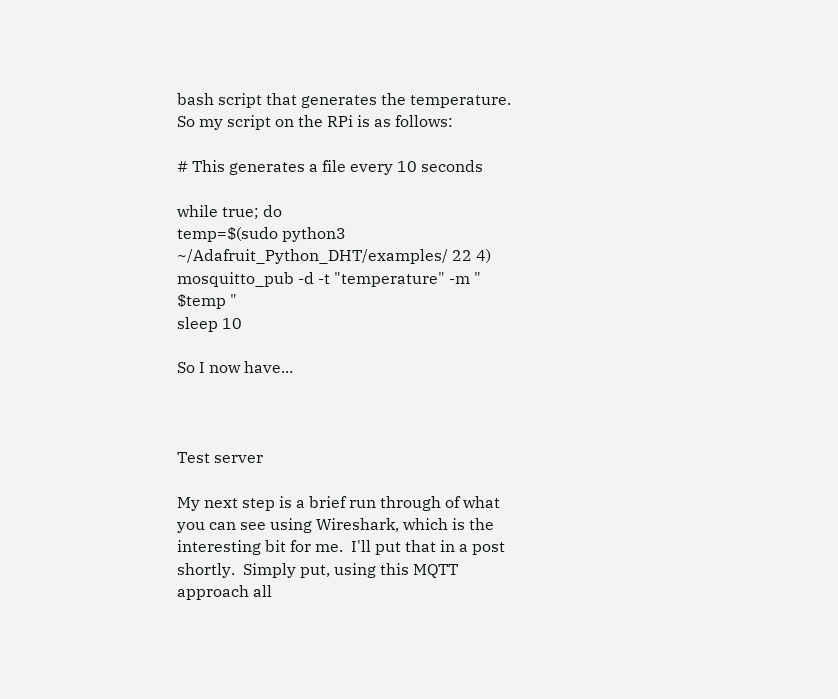bash script that generates the temperature.  So my script on the RPi is as follows:

# This generates a file every 10 seconds

while true; do
temp=$(sudo python3 ~/Adafruit_Python_DHT/examples/ 22 4)
mosquitto_pub -d -t "temperature" -m " $temp "
sleep 10

So I now have...



Test server

My next step is a brief run through of what you can see using Wireshark, which is the interesting bit for me.  I'll put that in a post shortly.  Simply put, using this MQTT approach all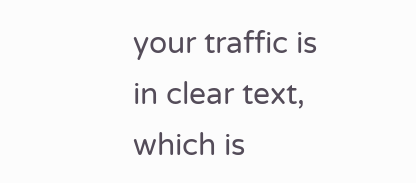your traffic is in clear text, which is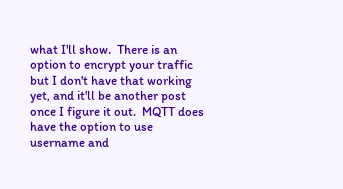what I'll show.  There is an option to encrypt your traffic but I don't have that working yet, and it'll be another post once I figure it out.  MQTT does have the option to use username and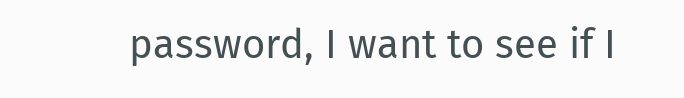password, I want to see if I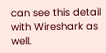can see this detail with Wireshark as well.